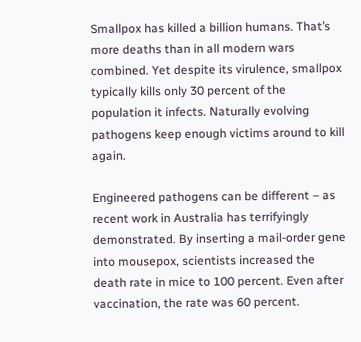Smallpox has killed a billion humans. That’s more deaths than in all modern wars combined. Yet despite its virulence, smallpox typically kills only 30 percent of the population it infects. Naturally evolving pathogens keep enough victims around to kill again.

Engineered pathogens can be different – as recent work in Australia has terrifyingly demonstrated. By inserting a mail-order gene into mousepox, scientists increased the death rate in mice to 100 percent. Even after vaccination, the rate was 60 percent.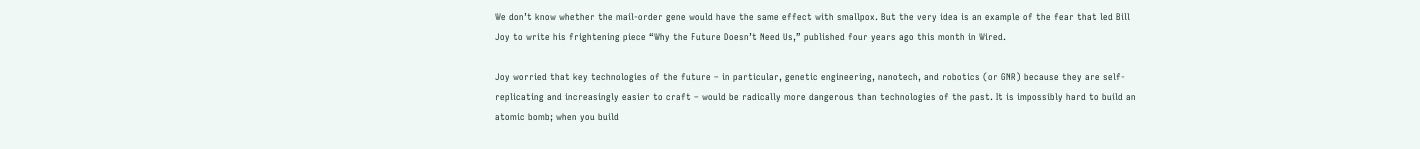We don’t know whether the mail-order gene would have the same effect with smallpox. But the very idea is an example of the fear that led Bill Joy to write his frightening piece “Why the Future Doesn’t Need Us,” published four years ago this month in Wired.

Joy worried that key technologies of the future – in particular, genetic engineering, nanotech, and robotics (or GNR) because they are self-replicating and increasingly easier to craft – would be radically more dangerous than technologies of the past. It is impossibly hard to build an atomic bomb; when you build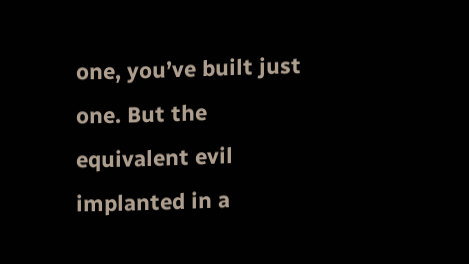one, you’ve built just one. But the equivalent evil implanted in a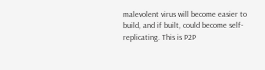malevolent virus will become easier to build, and if built, could become self-replicating. This is P2P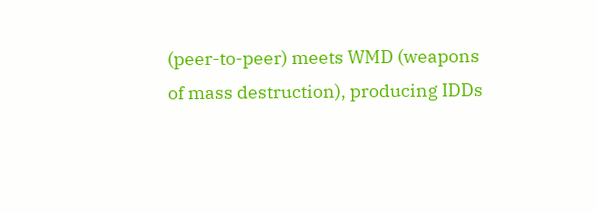(peer-to-peer) meets WMD (weapons of mass destruction), producing IDDs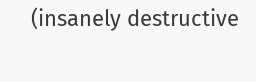(insanely destructive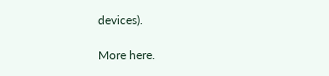devices).

More here.